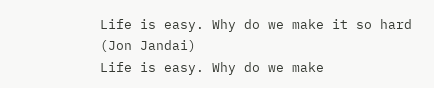Life is easy. Why do we make it so hard (Jon Jandai)
Life is easy. Why do we make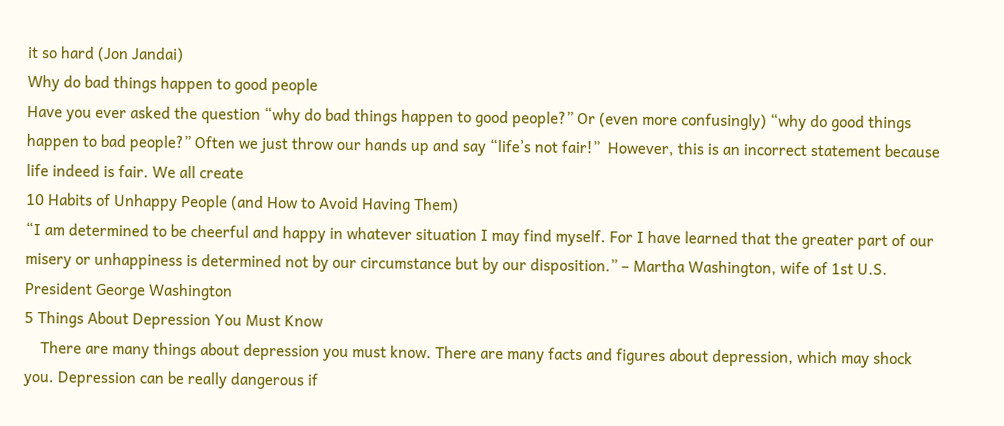it so hard (Jon Jandai)
Why do bad things happen to good people
Have you ever asked the question “why do bad things happen to good people?” Or (even more confusingly) “why do good things happen to bad people?” Often we just throw our hands up and say “life’s not fair!”  However, this is an incorrect statement because life indeed is fair. We all create
10 Habits of Unhappy People (and How to Avoid Having Them)
“I am determined to be cheerful and happy in whatever situation I may find myself. For I have learned that the greater part of our misery or unhappiness is determined not by our circumstance but by our disposition.” – Martha Washington, wife of 1st U.S. President George Washington
5 Things About Depression You Must Know
    There are many things about depression you must know. There are many facts and figures about depression, which may shock you. Depression can be really dangerous if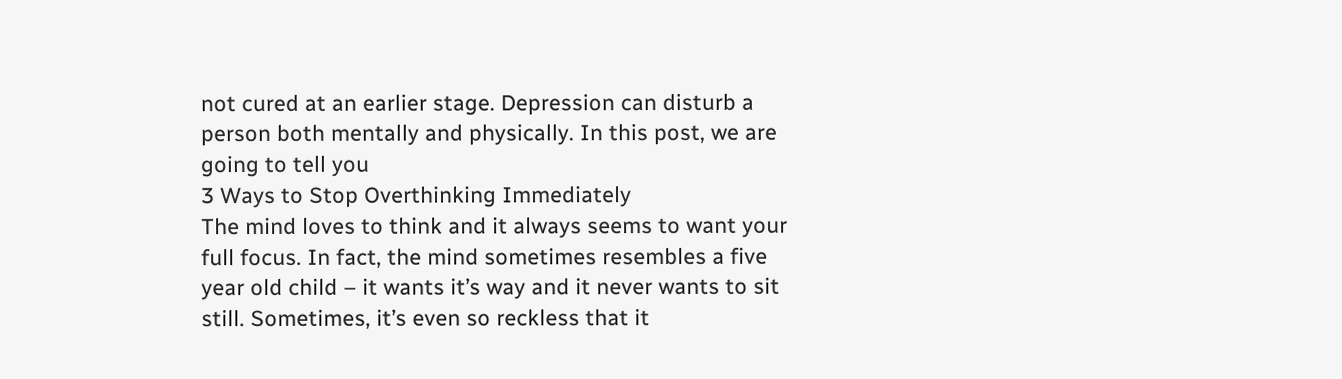not cured at an earlier stage. Depression can disturb a person both mentally and physically. In this post, we are going to tell you
3 Ways to Stop Overthinking Immediately
The mind loves to think and it always seems to want your full focus. In fact, the mind sometimes resembles a five year old child – it wants it’s way and it never wants to sit still. Sometimes, it’s even so reckless that it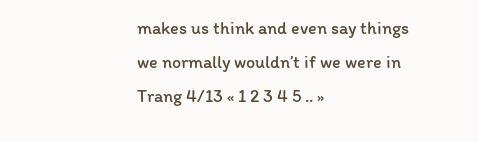makes us think and even say things we normally wouldn’t if we were in
Trang 4/13 « 1 2 3 4 5 .. »